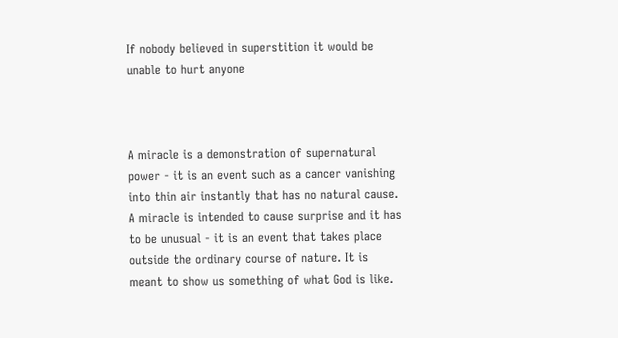If nobody believed in superstition it would be unable to hurt anyone



A miracle is a demonstration of supernatural power - it is an event such as a cancer vanishing into thin air instantly that has no natural cause. A miracle is intended to cause surprise and it has to be unusual - it is an event that takes place outside the ordinary course of nature. It is meant to show us something of what God is like.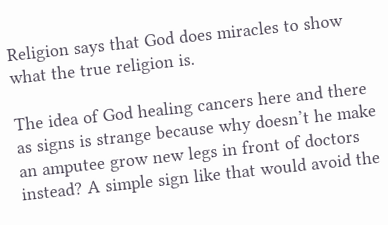Religion says that God does miracles to show what the true religion is.

The idea of God healing cancers here and there as signs is strange because why doesn’t he make an amputee grow new legs in front of doctors instead? A simple sign like that would avoid the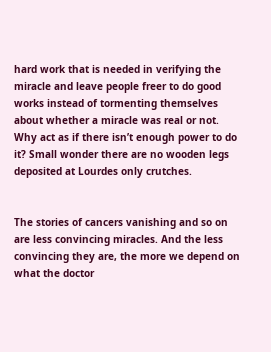hard work that is needed in verifying the miracle and leave people freer to do good works instead of tormenting themselves about whether a miracle was real or not. Why act as if there isn’t enough power to do it? Small wonder there are no wooden legs deposited at Lourdes only crutches.


The stories of cancers vanishing and so on are less convincing miracles. And the less convincing they are, the more we depend on what the doctor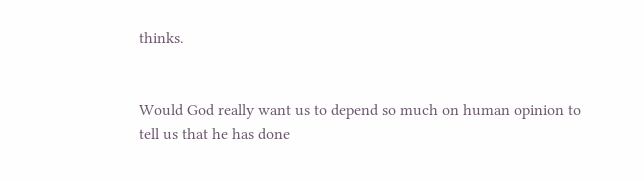thinks.


Would God really want us to depend so much on human opinion to tell us that he has done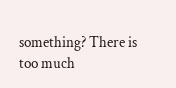something? There is too much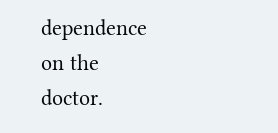dependence on the doctor.